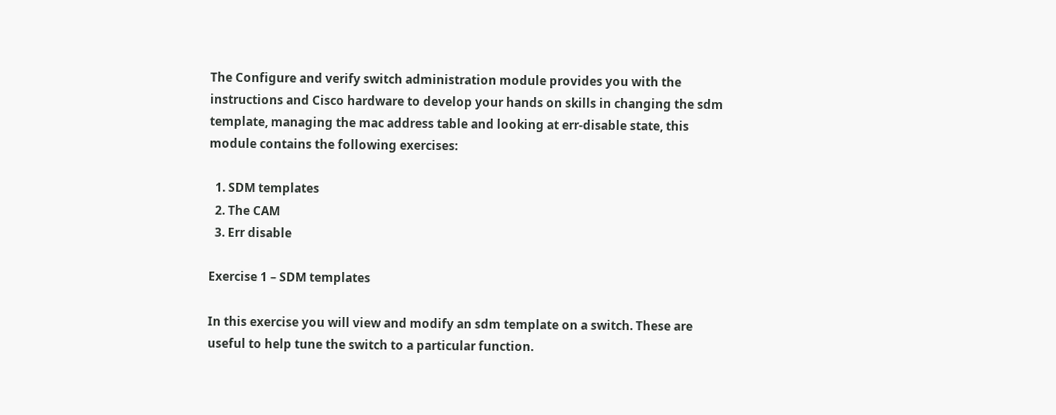The Configure and verify switch administration module provides you with the instructions and Cisco hardware to develop your hands on skills in changing the sdm template, managing the mac address table and looking at err-disable state, this module contains the following exercises:

  1. SDM templates
  2. The CAM
  3. Err disable

Exercise 1 – SDM templates

In this exercise you will view and modify an sdm template on a switch. These are useful to help tune the switch to a particular function.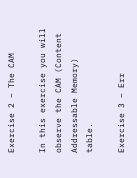Exercise 2 – The CAM

In this exercise you will observe the CAM (Content Addressable Memory) table.

Exercise 3 – Err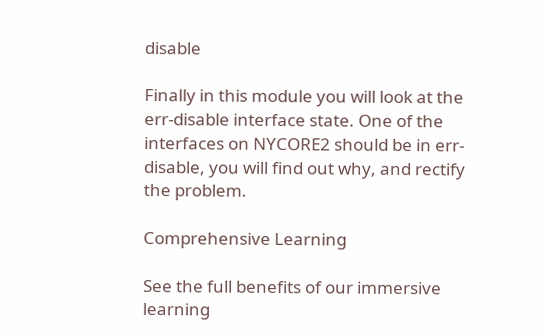disable

Finally in this module you will look at the err-disable interface state. One of the interfaces on NYCORE2 should be in err-disable, you will find out why, and rectify the problem.

Comprehensive Learning

See the full benefits of our immersive learning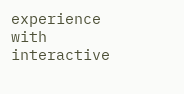experience with interactive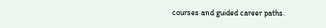courses and guided career paths.